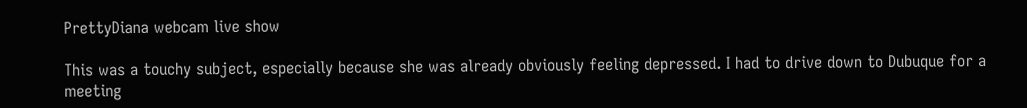PrettyDiana webcam live show

This was a touchy subject, especially because she was already obviously feeling depressed. I had to drive down to Dubuque for a meeting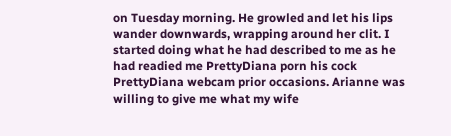on Tuesday morning. He growled and let his lips wander downwards, wrapping around her clit. I started doing what he had described to me as he had readied me PrettyDiana porn his cock PrettyDiana webcam prior occasions. Arianne was willing to give me what my wife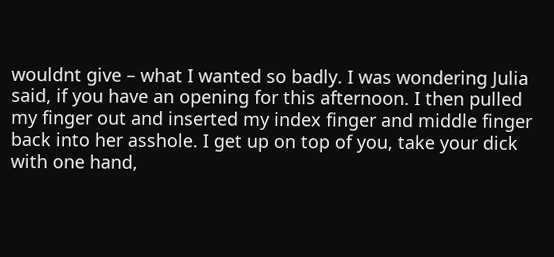wouldnt give – what I wanted so badly. I was wondering Julia said, if you have an opening for this afternoon. I then pulled my finger out and inserted my index finger and middle finger back into her asshole. I get up on top of you, take your dick with one hand,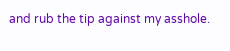and rub the tip against my asshole.